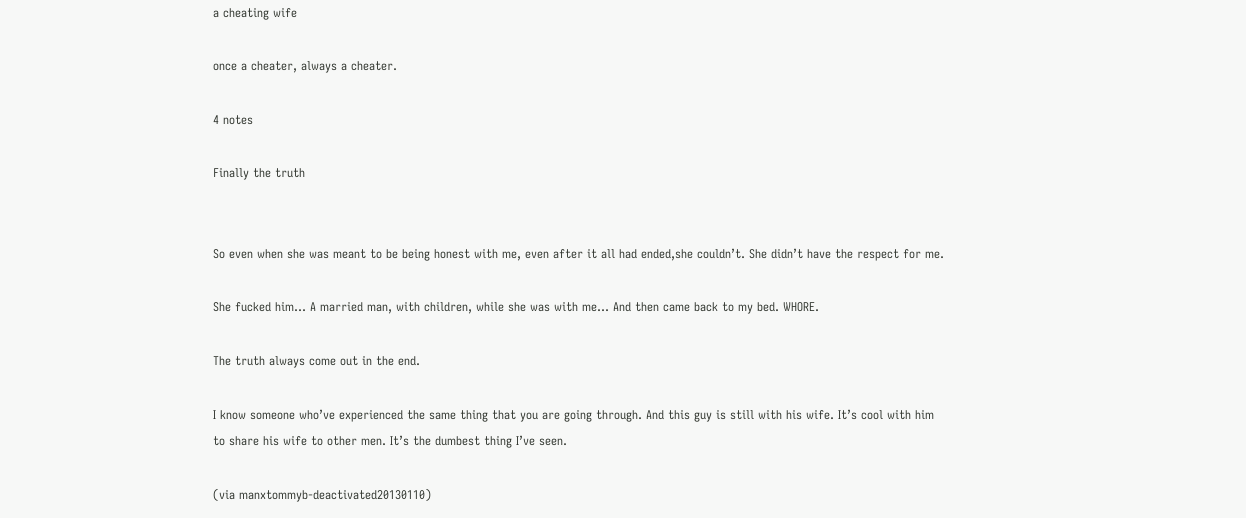a cheating wife

once a cheater, always a cheater.

4 notes

Finally the truth


So even when she was meant to be being honest with me, even after it all had ended,she couldn’t. She didn’t have the respect for me.

She fucked him… A married man, with children, while she was with me… And then came back to my bed. WHORE.

The truth always come out in the end.

I know someone who’ve experienced the same thing that you are going through. And this guy is still with his wife. It’s cool with him to share his wife to other men. It’s the dumbest thing I’ve seen.

(via manxtommyb-deactivated20130110)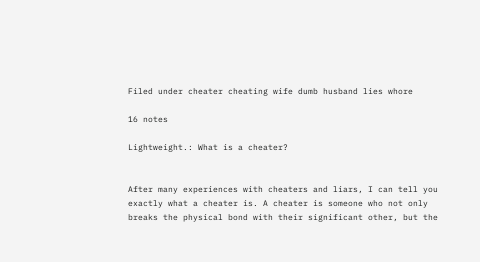Filed under cheater cheating wife dumb husband lies whore

16 notes

Lightweight.: What is a cheater?


After many experiences with cheaters and liars, I can tell you exactly what a cheater is. A cheater is someone who not only breaks the physical bond with their significant other, but the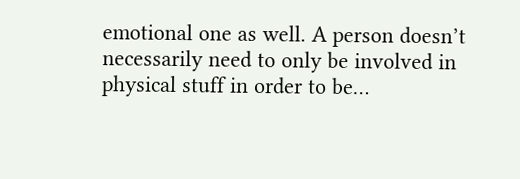emotional one as well. A person doesn’t necessarily need to only be involved in physical stuff in order to be…